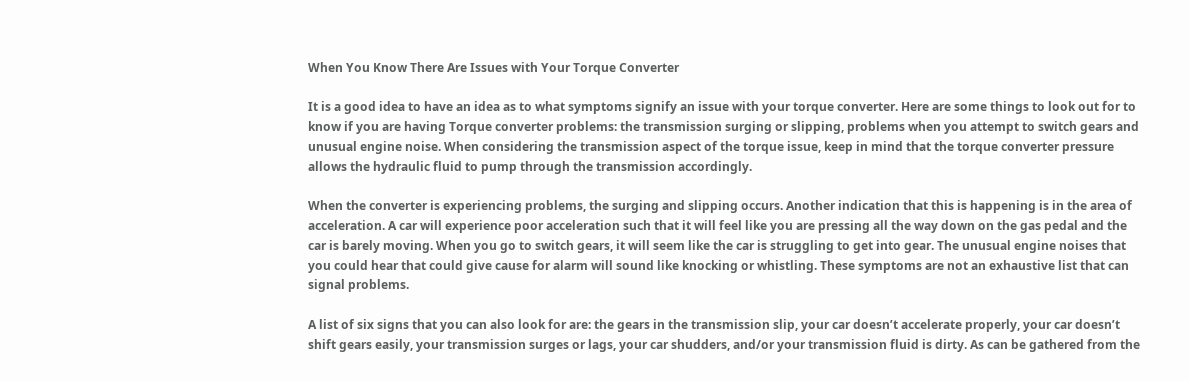When You Know There Are Issues with Your Torque Converter

It is a good idea to have an idea as to what symptoms signify an issue with your torque converter. Here are some things to look out for to know if you are having Torque converter problems: the transmission surging or slipping, problems when you attempt to switch gears and unusual engine noise. When considering the transmission aspect of the torque issue, keep in mind that the torque converter pressure allows the hydraulic fluid to pump through the transmission accordingly.

When the converter is experiencing problems, the surging and slipping occurs. Another indication that this is happening is in the area of acceleration. A car will experience poor acceleration such that it will feel like you are pressing all the way down on the gas pedal and the car is barely moving. When you go to switch gears, it will seem like the car is struggling to get into gear. The unusual engine noises that you could hear that could give cause for alarm will sound like knocking or whistling. These symptoms are not an exhaustive list that can signal problems.

A list of six signs that you can also look for are: the gears in the transmission slip, your car doesn’t accelerate properly, your car doesn’t shift gears easily, your transmission surges or lags, your car shudders, and/or your transmission fluid is dirty. As can be gathered from the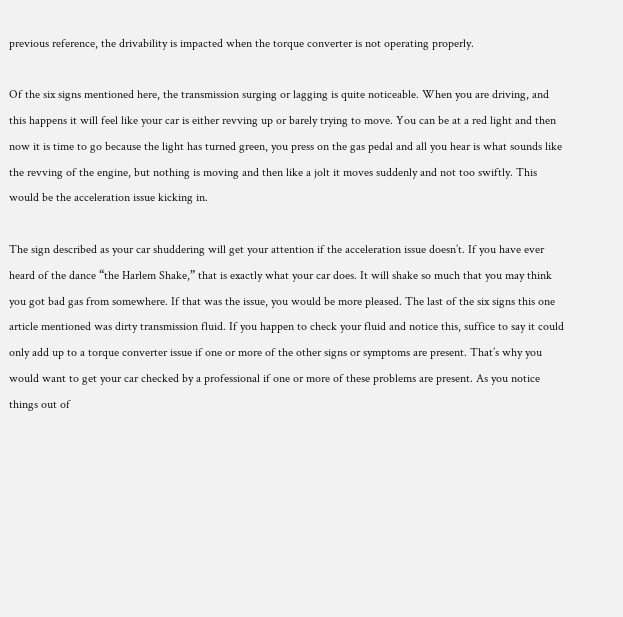previous reference, the drivability is impacted when the torque converter is not operating properly.

Of the six signs mentioned here, the transmission surging or lagging is quite noticeable. When you are driving, and this happens it will feel like your car is either revving up or barely trying to move. You can be at a red light and then now it is time to go because the light has turned green, you press on the gas pedal and all you hear is what sounds like the revving of the engine, but nothing is moving and then like a jolt it moves suddenly and not too swiftly. This would be the acceleration issue kicking in.

The sign described as your car shuddering will get your attention if the acceleration issue doesn’t. If you have ever heard of the dance “the Harlem Shake,” that is exactly what your car does. It will shake so much that you may think you got bad gas from somewhere. If that was the issue, you would be more pleased. The last of the six signs this one article mentioned was dirty transmission fluid. If you happen to check your fluid and notice this, suffice to say it could only add up to a torque converter issue if one or more of the other signs or symptoms are present. That’s why you would want to get your car checked by a professional if one or more of these problems are present. As you notice things out of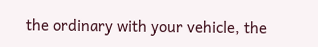the ordinary with your vehicle, the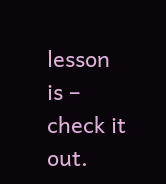lesson is – check it out.